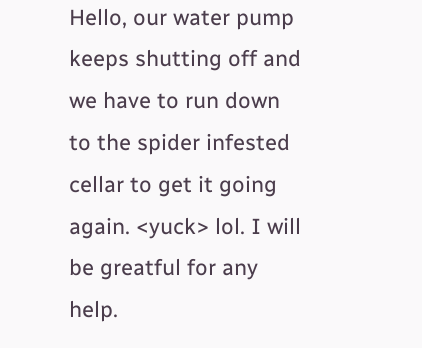Hello, our water pump keeps shutting off and we have to run down to the spider infested cellar to get it going again. <yuck> lol. I will be greatful for any help.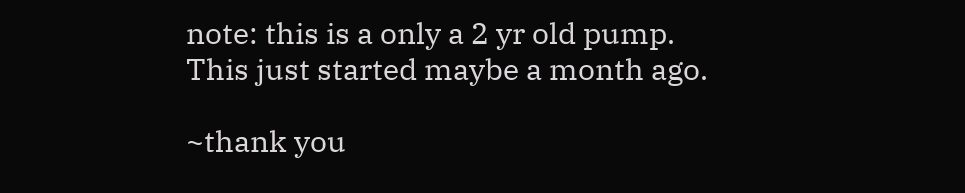note: this is a only a 2 yr old pump. This just started maybe a month ago.

~thank you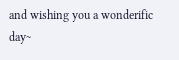and wishing you a wonderific day~